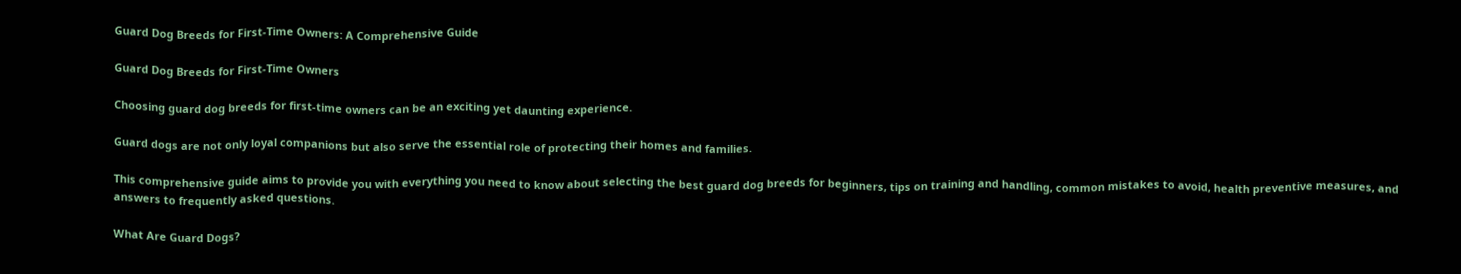Guard Dog Breeds for First-Time Owners: A Comprehensive Guide

Guard Dog Breeds for First-Time Owners

Choosing guard dog breeds for first-time owners can be an exciting yet daunting experience.

Guard dogs are not only loyal companions but also serve the essential role of protecting their homes and families.

This comprehensive guide aims to provide you with everything you need to know about selecting the best guard dog breeds for beginners, tips on training and handling, common mistakes to avoid, health preventive measures, and answers to frequently asked questions.

What Are Guard Dogs?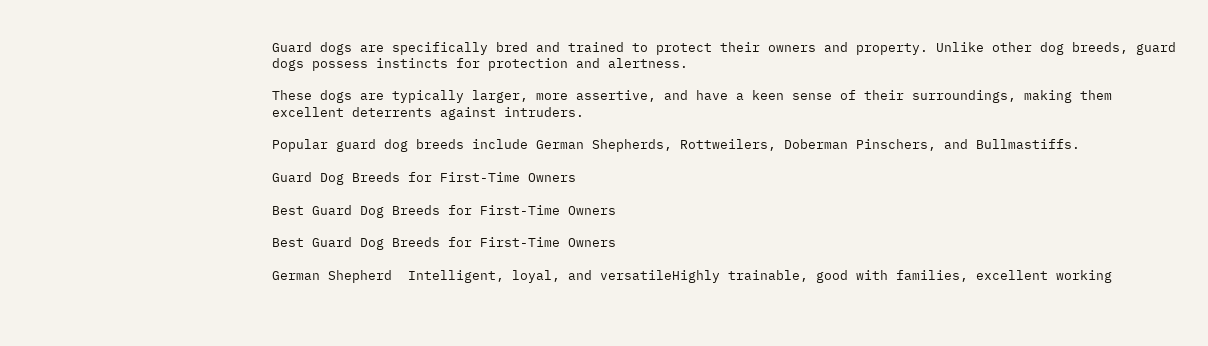Guard dogs are specifically bred and trained to protect their owners and property. Unlike other dog breeds, guard dogs possess instincts for protection and alertness.

These dogs are typically larger, more assertive, and have a keen sense of their surroundings, making them excellent deterrents against intruders.

Popular guard dog breeds include German Shepherds, Rottweilers, Doberman Pinschers, and Bullmastiffs.

Guard Dog Breeds for First-Time Owners

Best Guard Dog Breeds for First-Time Owners

Best Guard Dog Breeds for First-Time Owners

German Shepherd  Intelligent, loyal, and versatileHighly trainable, good with families, excellent working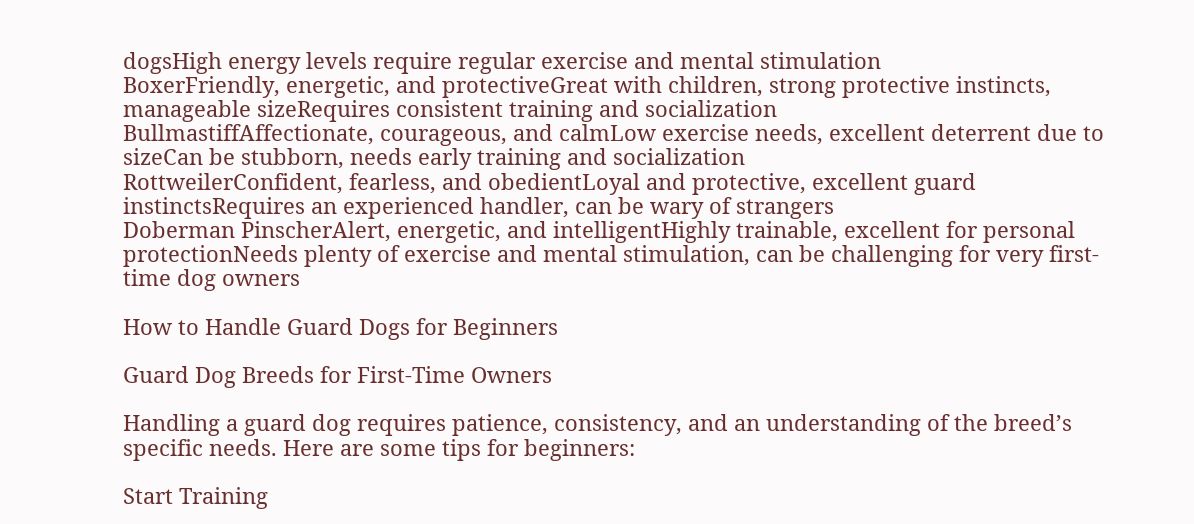dogsHigh energy levels require regular exercise and mental stimulation
BoxerFriendly, energetic, and protectiveGreat with children, strong protective instincts, manageable sizeRequires consistent training and socialization
BullmastiffAffectionate, courageous, and calmLow exercise needs, excellent deterrent due to sizeCan be stubborn, needs early training and socialization
RottweilerConfident, fearless, and obedientLoyal and protective, excellent guard instinctsRequires an experienced handler, can be wary of strangers
Doberman PinscherAlert, energetic, and intelligentHighly trainable, excellent for personal protectionNeeds plenty of exercise and mental stimulation, can be challenging for very first-time dog owners

How to Handle Guard Dogs for Beginners

Guard Dog Breeds for First-Time Owners

Handling a guard dog requires patience, consistency, and an understanding of the breed’s specific needs. Here are some tips for beginners:

Start Training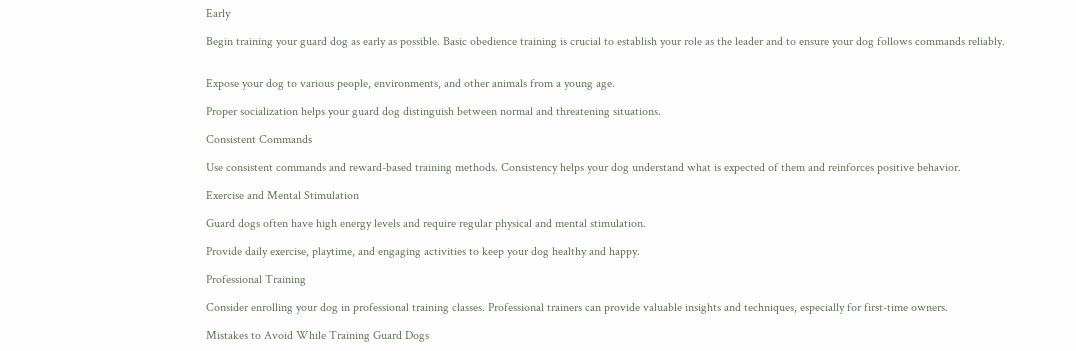Early

Begin training your guard dog as early as possible. Basic obedience training is crucial to establish your role as the leader and to ensure your dog follows commands reliably.


Expose your dog to various people, environments, and other animals from a young age.

Proper socialization helps your guard dog distinguish between normal and threatening situations.

Consistent Commands

Use consistent commands and reward-based training methods. Consistency helps your dog understand what is expected of them and reinforces positive behavior.

Exercise and Mental Stimulation

Guard dogs often have high energy levels and require regular physical and mental stimulation.

Provide daily exercise, playtime, and engaging activities to keep your dog healthy and happy.

Professional Training

Consider enrolling your dog in professional training classes. Professional trainers can provide valuable insights and techniques, especially for first-time owners.

Mistakes to Avoid While Training Guard Dogs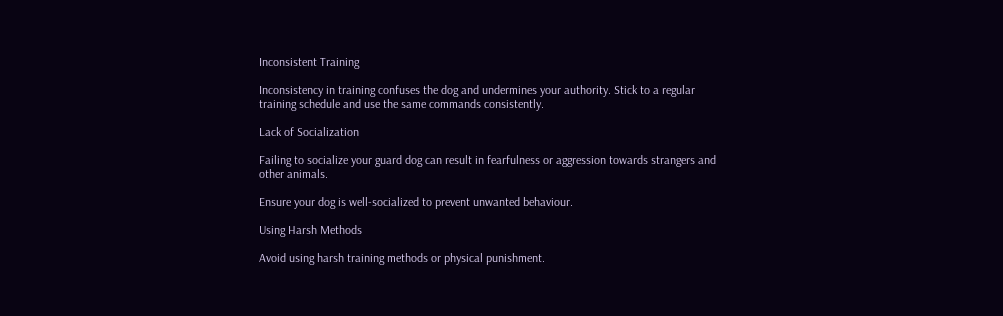Inconsistent Training

Inconsistency in training confuses the dog and undermines your authority. Stick to a regular training schedule and use the same commands consistently.

Lack of Socialization

Failing to socialize your guard dog can result in fearfulness or aggression towards strangers and other animals.

Ensure your dog is well-socialized to prevent unwanted behaviour.

Using Harsh Methods

Avoid using harsh training methods or physical punishment.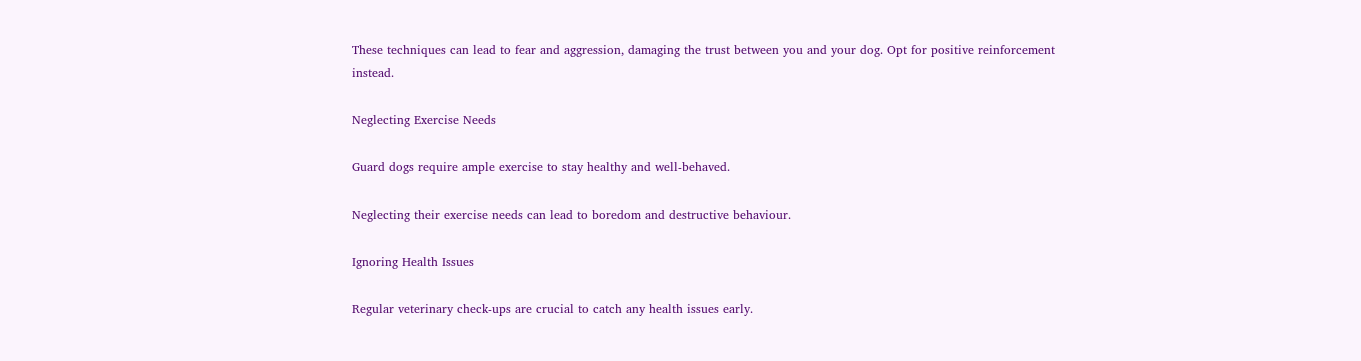These techniques can lead to fear and aggression, damaging the trust between you and your dog. Opt for positive reinforcement instead.

Neglecting Exercise Needs

Guard dogs require ample exercise to stay healthy and well-behaved.

Neglecting their exercise needs can lead to boredom and destructive behaviour.

Ignoring Health Issues

Regular veterinary check-ups are crucial to catch any health issues early.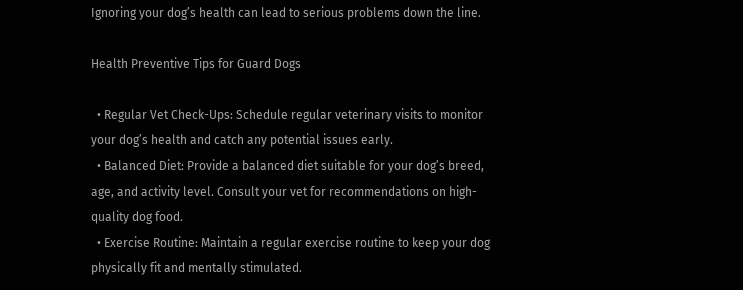Ignoring your dog’s health can lead to serious problems down the line.

Health Preventive Tips for Guard Dogs

  • Regular Vet Check-Ups: Schedule regular veterinary visits to monitor your dog’s health and catch any potential issues early.
  • Balanced Diet: Provide a balanced diet suitable for your dog’s breed, age, and activity level. Consult your vet for recommendations on high-quality dog food.
  • Exercise Routine: Maintain a regular exercise routine to keep your dog physically fit and mentally stimulated.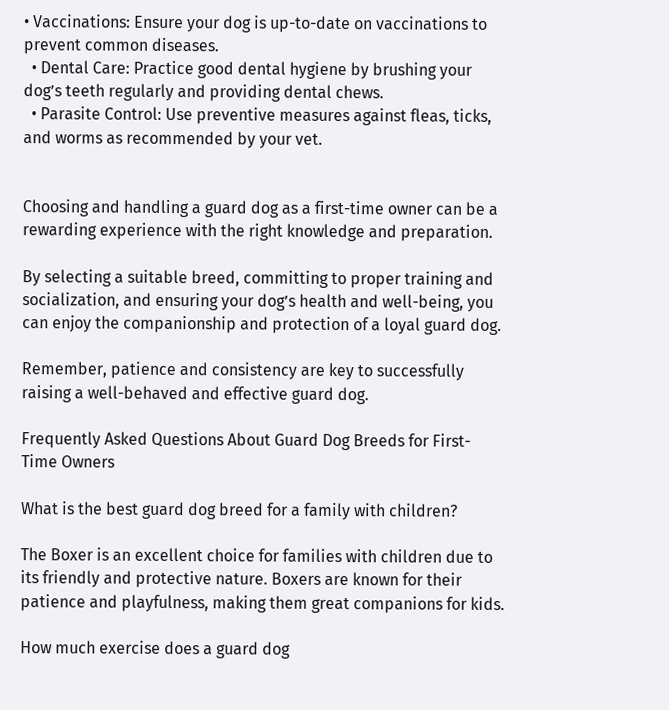• Vaccinations: Ensure your dog is up-to-date on vaccinations to prevent common diseases.
  • Dental Care: Practice good dental hygiene by brushing your dog’s teeth regularly and providing dental chews.
  • Parasite Control: Use preventive measures against fleas, ticks, and worms as recommended by your vet.


Choosing and handling a guard dog as a first-time owner can be a rewarding experience with the right knowledge and preparation.

By selecting a suitable breed, committing to proper training and socialization, and ensuring your dog’s health and well-being, you can enjoy the companionship and protection of a loyal guard dog.

Remember, patience and consistency are key to successfully raising a well-behaved and effective guard dog.

Frequently Asked Questions About Guard Dog Breeds for First-Time Owners

What is the best guard dog breed for a family with children?

The Boxer is an excellent choice for families with children due to its friendly and protective nature. Boxers are known for their patience and playfulness, making them great companions for kids.

How much exercise does a guard dog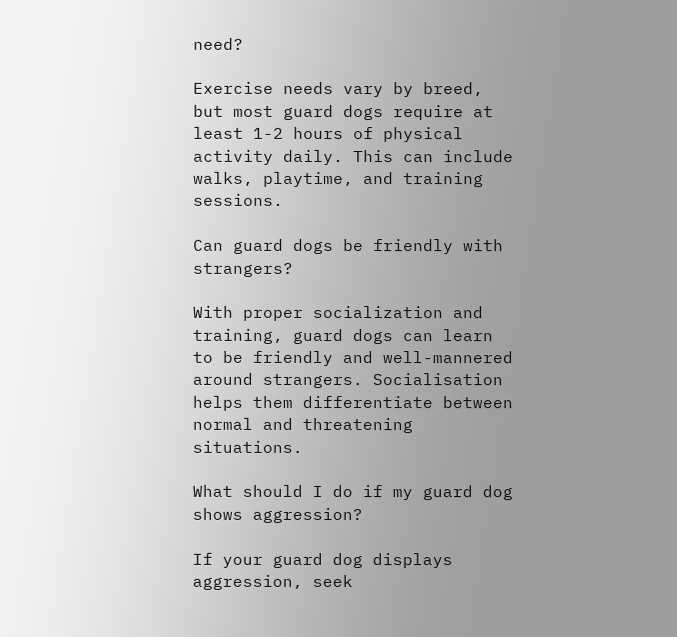need?

Exercise needs vary by breed, but most guard dogs require at least 1-2 hours of physical activity daily. This can include walks, playtime, and training sessions.

Can guard dogs be friendly with strangers?

With proper socialization and training, guard dogs can learn to be friendly and well-mannered around strangers. Socialisation helps them differentiate between normal and threatening situations.

What should I do if my guard dog shows aggression?

If your guard dog displays aggression, seek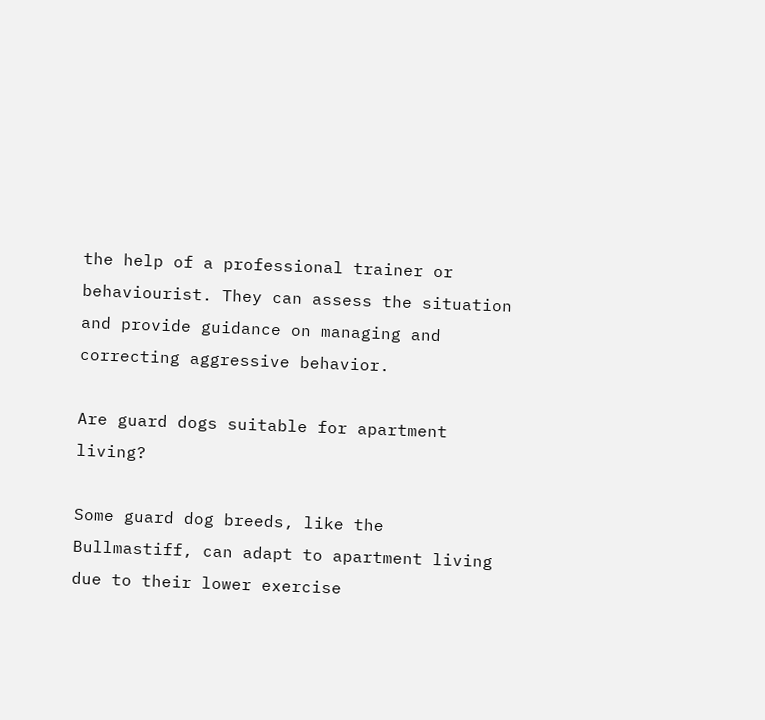the help of a professional trainer or behaviourist. They can assess the situation and provide guidance on managing and correcting aggressive behavior.

Are guard dogs suitable for apartment living?

Some guard dog breeds, like the Bullmastiff, can adapt to apartment living due to their lower exercise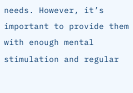needs. However, it’s important to provide them with enough mental stimulation and regular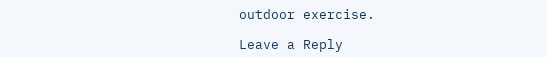outdoor exercise.

Leave a Reply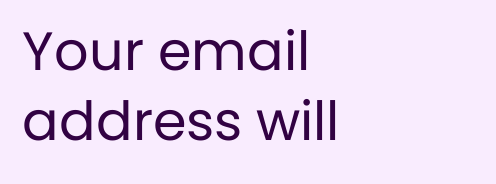Your email address will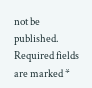not be published. Required fields are marked *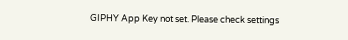GIPHY App Key not set. Please check settings